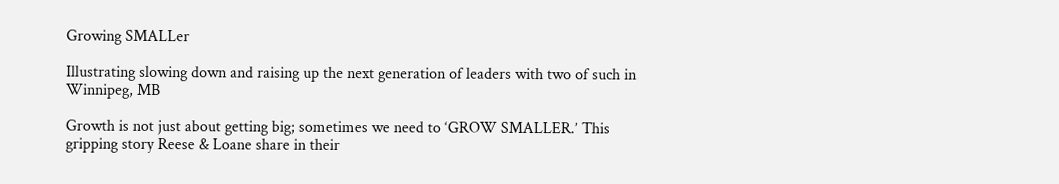Growing SMALLer

Illustrating slowing down and raising up the next generation of leaders with two of such in Winnipeg, MB

Growth is not just about getting big; sometimes we need to ‘GROW SMALLER.’ This gripping story Reese & Loane share in their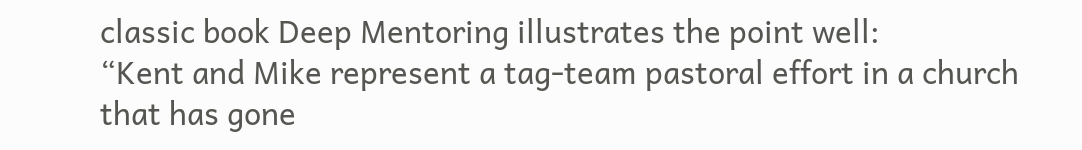classic book Deep Mentoring illustrates the point well:
“Kent and Mike represent a tag-team pastoral effort in a church that has gone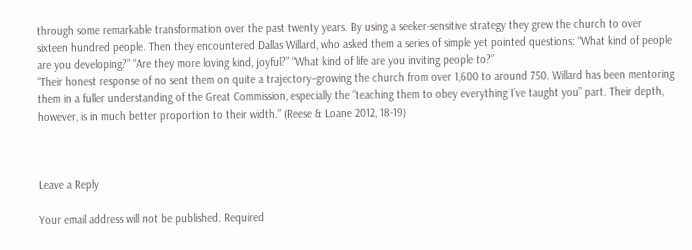through some remarkable transformation over the past twenty years. By using a seeker-sensitive strategy they grew the church to over sixteen hundred people. Then they encountered Dallas Willard, who asked them a series of simple yet pointed questions: “What kind of people are you developing?” “Are they more loving kind, joyful?” “What kind of life are you inviting people to?”
“Their honest response of no sent them on quite a trajectory–growing the church from over 1,600 to around 750. Willard has been mentoring them in a fuller understanding of the Great Commission, especially the “teaching them to obey everything I’ve taught you” part. Their depth, however, is in much better proportion to their width.” (Reese & Loane 2012, 18-19)



Leave a Reply

Your email address will not be published. Required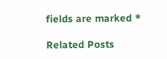fields are marked *

Related Posts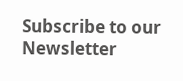Subscribe to our Newsletter